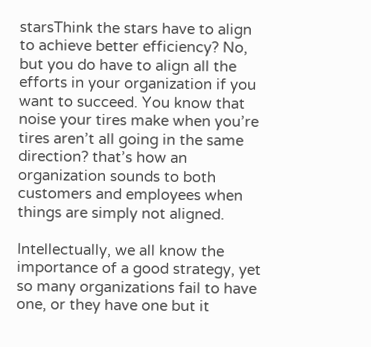starsThink the stars have to align to achieve better efficiency? No, but you do have to align all the efforts in your organization if you want to succeed. You know that noise your tires make when you’re tires aren’t all going in the same direction? that’s how an organization sounds to both customers and employees when things are simply not aligned.

Intellectually, we all know the importance of a good strategy, yet so many organizations fail to have one, or they have one but it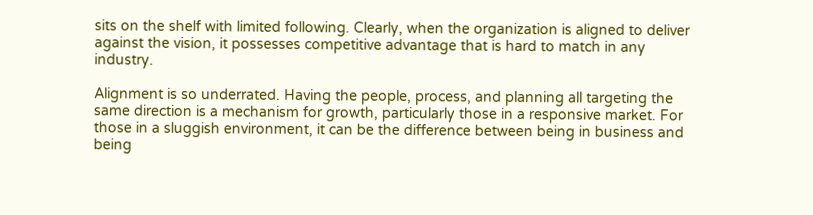sits on the shelf with limited following. Clearly, when the organization is aligned to deliver against the vision, it possesses competitive advantage that is hard to match in any industry.

Alignment is so underrated. Having the people, process, and planning all targeting the same direction is a mechanism for growth, particularly those in a responsive market. For those in a sluggish environment, it can be the difference between being in business and being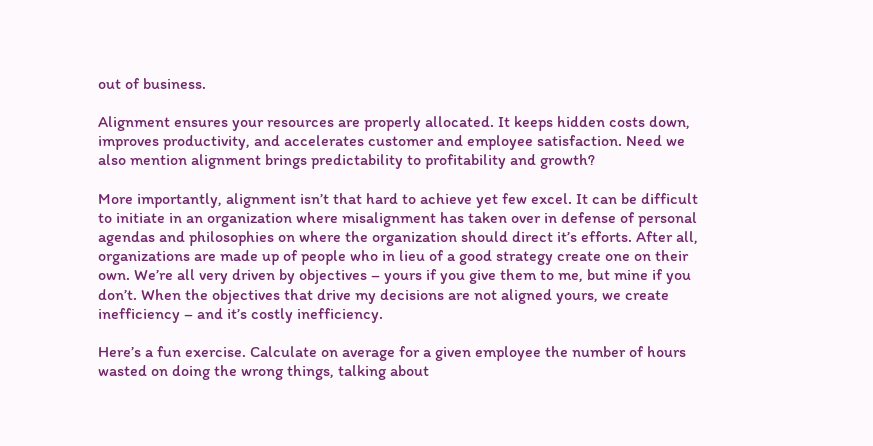out of business.

Alignment ensures your resources are properly allocated. It keeps hidden costs down, improves productivity, and accelerates customer and employee satisfaction. Need we also mention alignment brings predictability to profitability and growth?

More importantly, alignment isn’t that hard to achieve yet few excel. It can be difficult to initiate in an organization where misalignment has taken over in defense of personal agendas and philosophies on where the organization should direct it’s efforts. After all, organizations are made up of people who in lieu of a good strategy create one on their own. We’re all very driven by objectives – yours if you give them to me, but mine if you don’t. When the objectives that drive my decisions are not aligned yours, we create inefficiency – and it’s costly inefficiency.

Here’s a fun exercise. Calculate on average for a given employee the number of hours wasted on doing the wrong things, talking about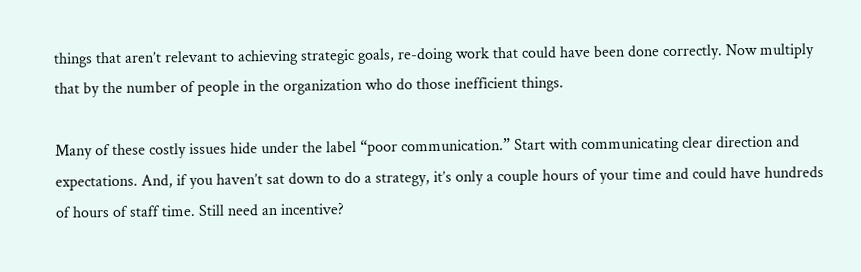things that aren’t relevant to achieving strategic goals, re-doing work that could have been done correctly. Now multiply that by the number of people in the organization who do those inefficient things.

Many of these costly issues hide under the label “poor communication.” Start with communicating clear direction and expectations. And, if you haven’t sat down to do a strategy, it’s only a couple hours of your time and could have hundreds of hours of staff time. Still need an incentive?